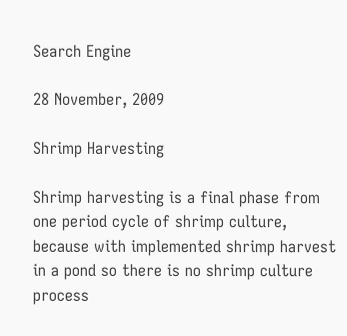Search Engine

28 November, 2009

Shrimp Harvesting

Shrimp harvesting is a final phase from one period cycle of shrimp culture, because with implemented shrimp harvest in a pond so there is no shrimp culture process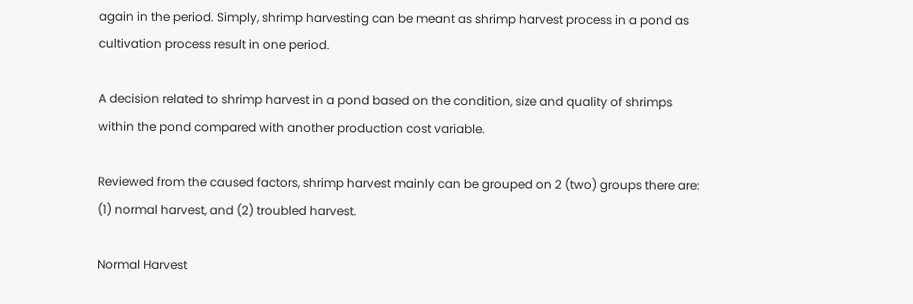again in the period. Simply, shrimp harvesting can be meant as shrimp harvest process in a pond as cultivation process result in one period.

A decision related to shrimp harvest in a pond based on the condition, size and quality of shrimps within the pond compared with another production cost variable.

Reviewed from the caused factors, shrimp harvest mainly can be grouped on 2 (two) groups there are: (1) normal harvest, and (2) troubled harvest.

Normal Harvest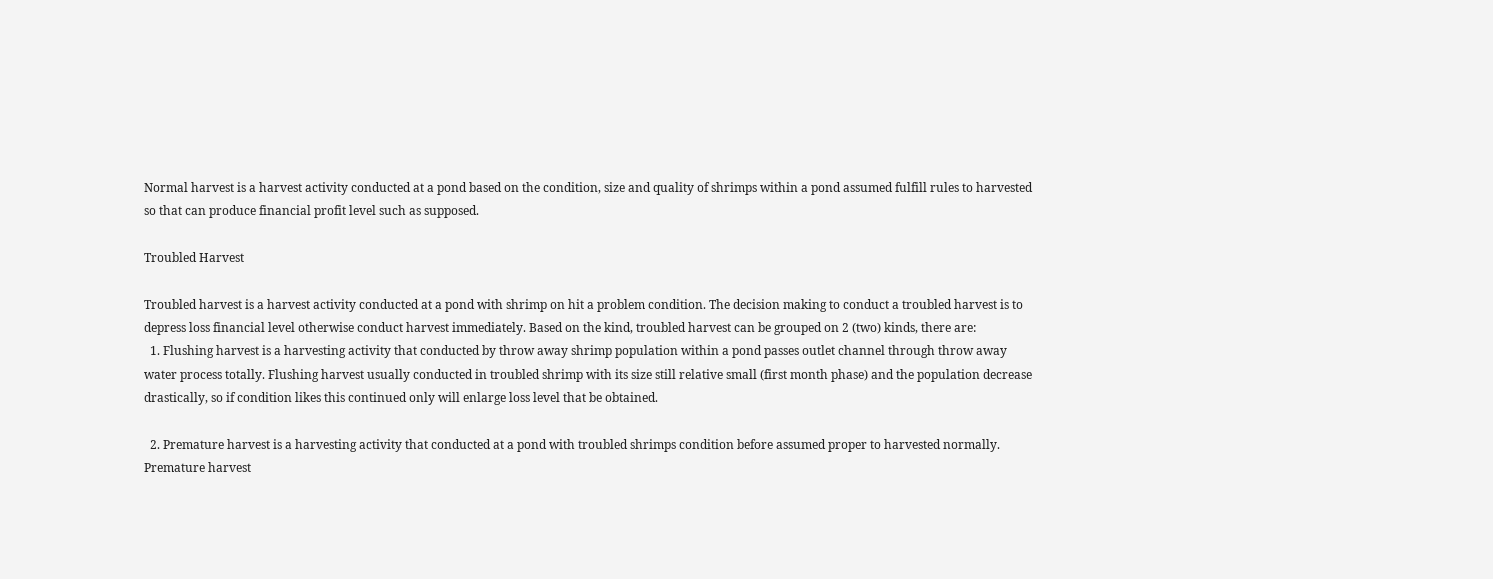Normal harvest is a harvest activity conducted at a pond based on the condition, size and quality of shrimps within a pond assumed fulfill rules to harvested so that can produce financial profit level such as supposed.

Troubled Harvest

Troubled harvest is a harvest activity conducted at a pond with shrimp on hit a problem condition. The decision making to conduct a troubled harvest is to depress loss financial level otherwise conduct harvest immediately. Based on the kind, troubled harvest can be grouped on 2 (two) kinds, there are:
  1. Flushing harvest is a harvesting activity that conducted by throw away shrimp population within a pond passes outlet channel through throw away water process totally. Flushing harvest usually conducted in troubled shrimp with its size still relative small (first month phase) and the population decrease drastically, so if condition likes this continued only will enlarge loss level that be obtained.

  2. Premature harvest is a harvesting activity that conducted at a pond with troubled shrimps condition before assumed proper to harvested normally. Premature harvest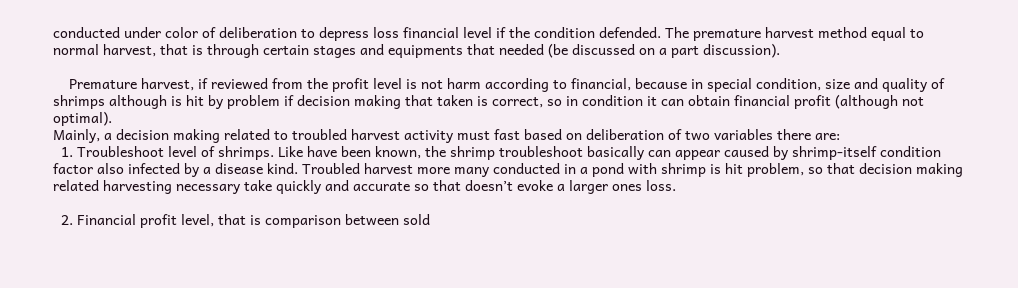conducted under color of deliberation to depress loss financial level if the condition defended. The premature harvest method equal to normal harvest, that is through certain stages and equipments that needed (be discussed on a part discussion).

    Premature harvest, if reviewed from the profit level is not harm according to financial, because in special condition, size and quality of shrimps although is hit by problem if decision making that taken is correct, so in condition it can obtain financial profit (although not optimal).
Mainly, a decision making related to troubled harvest activity must fast based on deliberation of two variables there are:
  1. Troubleshoot level of shrimps. Like have been known, the shrimp troubleshoot basically can appear caused by shrimp-itself condition factor also infected by a disease kind. Troubled harvest more many conducted in a pond with shrimp is hit problem, so that decision making related harvesting necessary take quickly and accurate so that doesn’t evoke a larger ones loss.

  2. Financial profit level, that is comparison between sold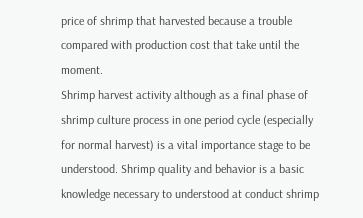price of shrimp that harvested because a trouble compared with production cost that take until the moment.
Shrimp harvest activity although as a final phase of shrimp culture process in one period cycle (especially for normal harvest) is a vital importance stage to be understood. Shrimp quality and behavior is a basic knowledge necessary to understood at conduct shrimp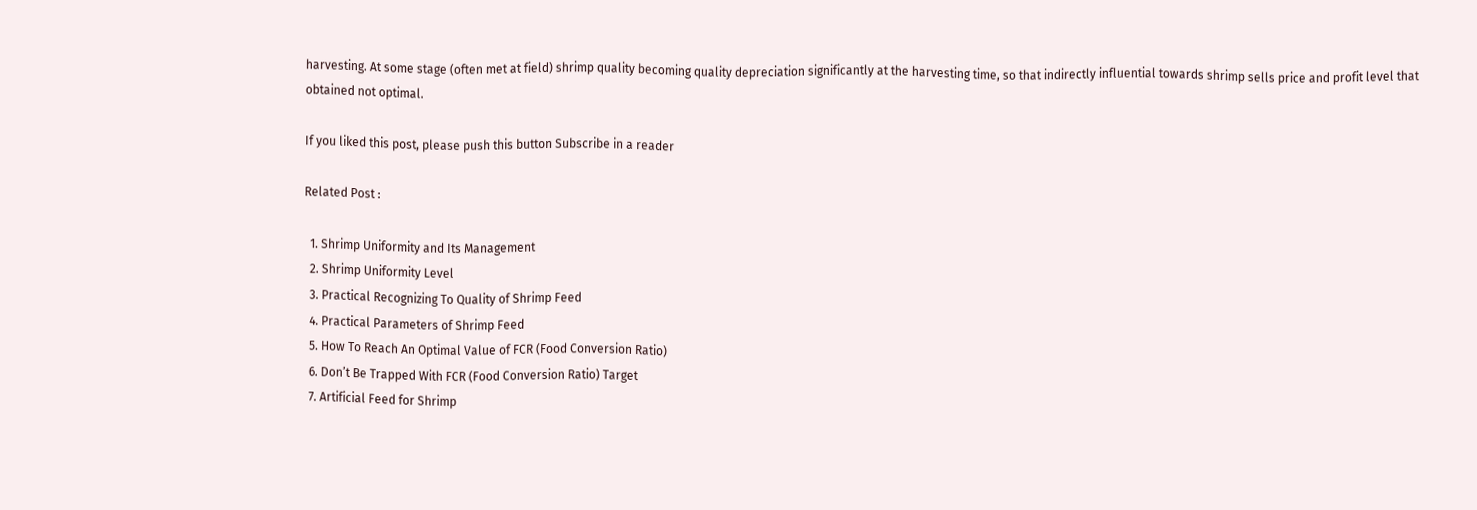harvesting. At some stage (often met at field) shrimp quality becoming quality depreciation significantly at the harvesting time, so that indirectly influential towards shrimp sells price and profit level that obtained not optimal.

If you liked this post, please push this button Subscribe in a reader

Related Post :

  1. Shrimp Uniformity and Its Management
  2. Shrimp Uniformity Level
  3. Practical Recognizing To Quality of Shrimp Feed
  4. Practical Parameters of Shrimp Feed
  5. How To Reach An Optimal Value of FCR (Food Conversion Ratio)
  6. Don’t Be Trapped With FCR (Food Conversion Ratio) Target
  7. Artificial Feed for Shrimp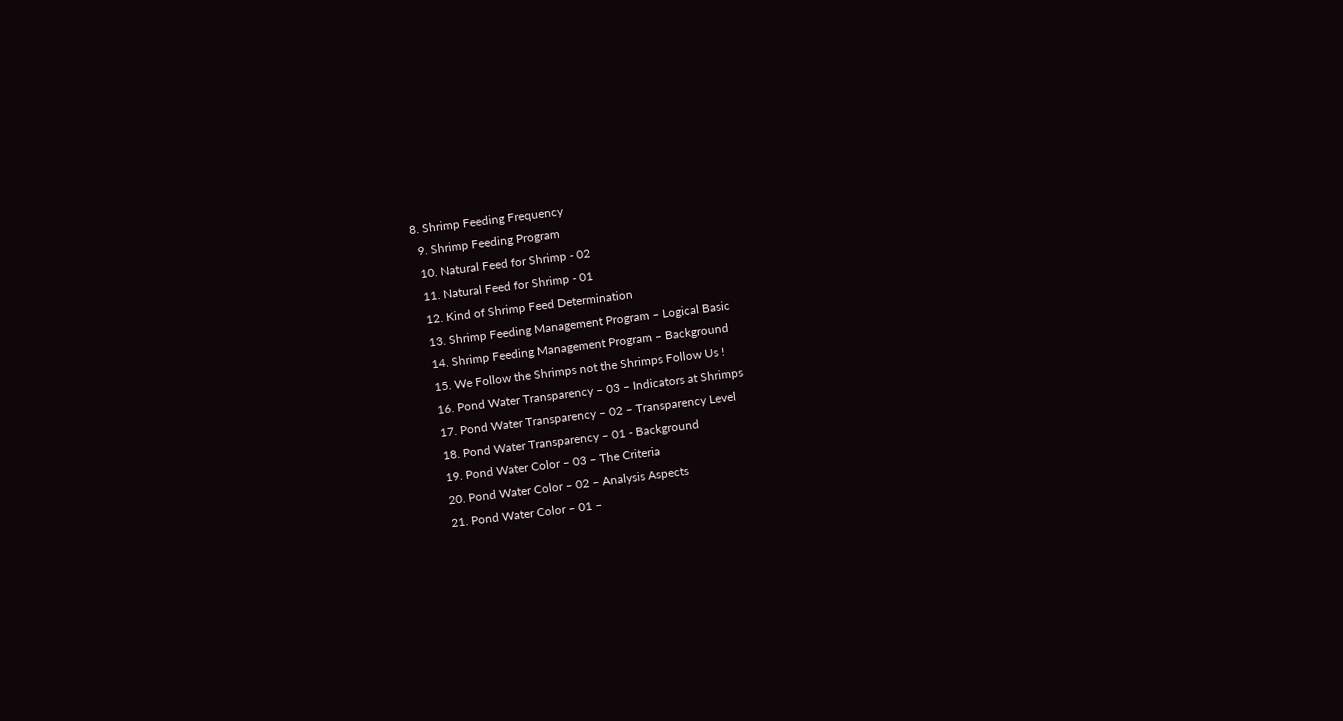8. Shrimp Feeding Frequency
  9. Shrimp Feeding Program
  10. Natural Feed for Shrimp - 02
  11. Natural Feed for Shrimp - 01
  12. Kind of Shrimp Feed Determination
  13. Shrimp Feeding Management Program – Logical Basic
  14. Shrimp Feeding Management Program – Background
  15. We Follow the Shrimps not the Shrimps Follow Us !
  16. Pond Water Transparency – 03 – Indicators at Shrimps
  17. Pond Water Transparency – 02 – Transparency Level
  18. Pond Water Transparency – 01 - Background
  19. Pond Water Color – 03 – The Criteria
  20. Pond Water Color – 02 – Analysis Aspects
  21. Pond Water Color – 01 –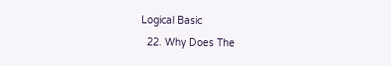Logical Basic
  22. Why Does The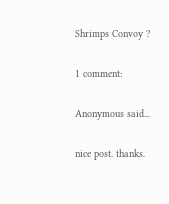Shrimps Convoy ?

1 comment:

Anonymous said...

nice post. thanks.